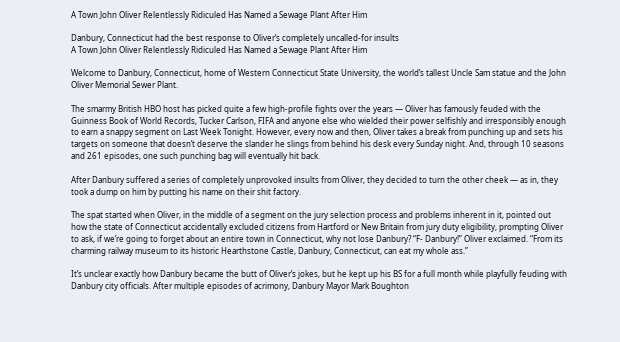A Town John Oliver Relentlessly Ridiculed Has Named a Sewage Plant After Him

Danbury, Connecticut had the best response to Oliver’s completely uncalled-for insults
A Town John Oliver Relentlessly Ridiculed Has Named a Sewage Plant After Him

Welcome to Danbury, Connecticut, home of Western Connecticut State University, the world’s tallest Uncle Sam statue and the John Oliver Memorial Sewer Plant.

The smarmy British HBO host has picked quite a few high-profile fights over the years — Oliver has famously feuded with the Guinness Book of World Records, Tucker Carlson, FIFA and anyone else who wielded their power selfishly and irresponsibly enough to earn a snappy segment on Last Week Tonight. However, every now and then, Oliver takes a break from punching up and sets his targets on someone that doesn’t deserve the slander he slings from behind his desk every Sunday night. And, through 10 seasons and 261 episodes, one such punching bag will eventually hit back.

After Danbury suffered a series of completely unprovoked insults from Oliver, they decided to turn the other cheek — as in, they took a dump on him by putting his name on their shit factory.

The spat started when Oliver, in the middle of a segment on the jury selection process and problems inherent in it, pointed out how the state of Connecticut accidentally excluded citizens from Hartford or New Britain from jury duty eligibility, prompting Oliver to ask, if we’re going to forget about an entire town in Connecticut, why not lose Danbury? “F- Danbury!” Oliver exclaimed. “From its charming railway museum to its historic Hearthstone Castle, Danbury, Connecticut, can eat my whole ass.”

It’s unclear exactly how Danbury became the butt of Oliver’s jokes, but he kept up his BS for a full month while playfully feuding with Danbury city officials. After multiple episodes of acrimony, Danbury Mayor Mark Boughton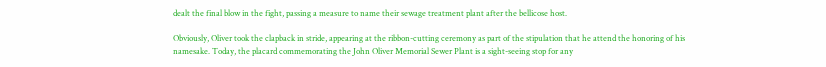dealt the final blow in the fight, passing a measure to name their sewage treatment plant after the bellicose host.

Obviously, Oliver took the clapback in stride, appearing at the ribbon-cutting ceremony as part of the stipulation that he attend the honoring of his namesake. Today, the placard commemorating the John Oliver Memorial Sewer Plant is a sight-seeing stop for any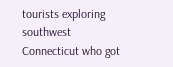tourists exploring southwest Connecticut who got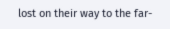lost on their way to the far-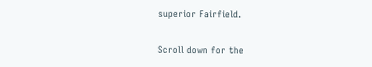superior Fairfield.

Scroll down for the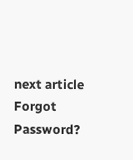next article
Forgot Password?